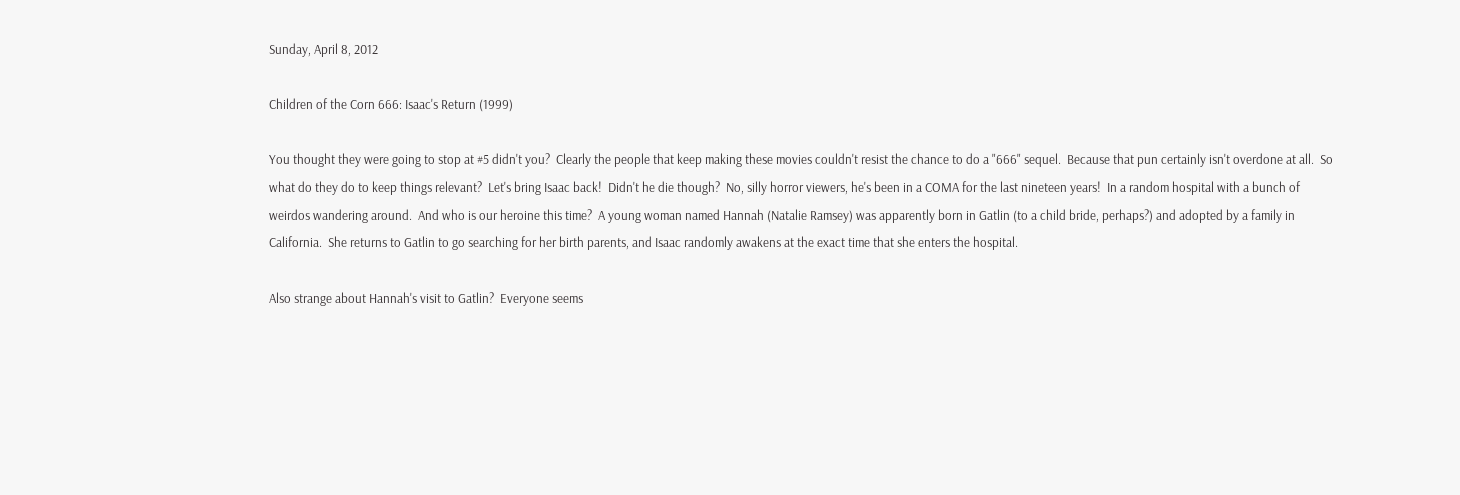Sunday, April 8, 2012

Children of the Corn 666: Isaac's Return (1999)

You thought they were going to stop at #5 didn't you?  Clearly the people that keep making these movies couldn't resist the chance to do a "666" sequel.  Because that pun certainly isn't overdone at all.  So what do they do to keep things relevant?  Let's bring Isaac back!  Didn't he die though?  No, silly horror viewers, he's been in a COMA for the last nineteen years!  In a random hospital with a bunch of weirdos wandering around.  And who is our heroine this time?  A young woman named Hannah (Natalie Ramsey) was apparently born in Gatlin (to a child bride, perhaps?) and adopted by a family in California.  She returns to Gatlin to go searching for her birth parents, and Isaac randomly awakens at the exact time that she enters the hospital.

Also strange about Hannah's visit to Gatlin?  Everyone seems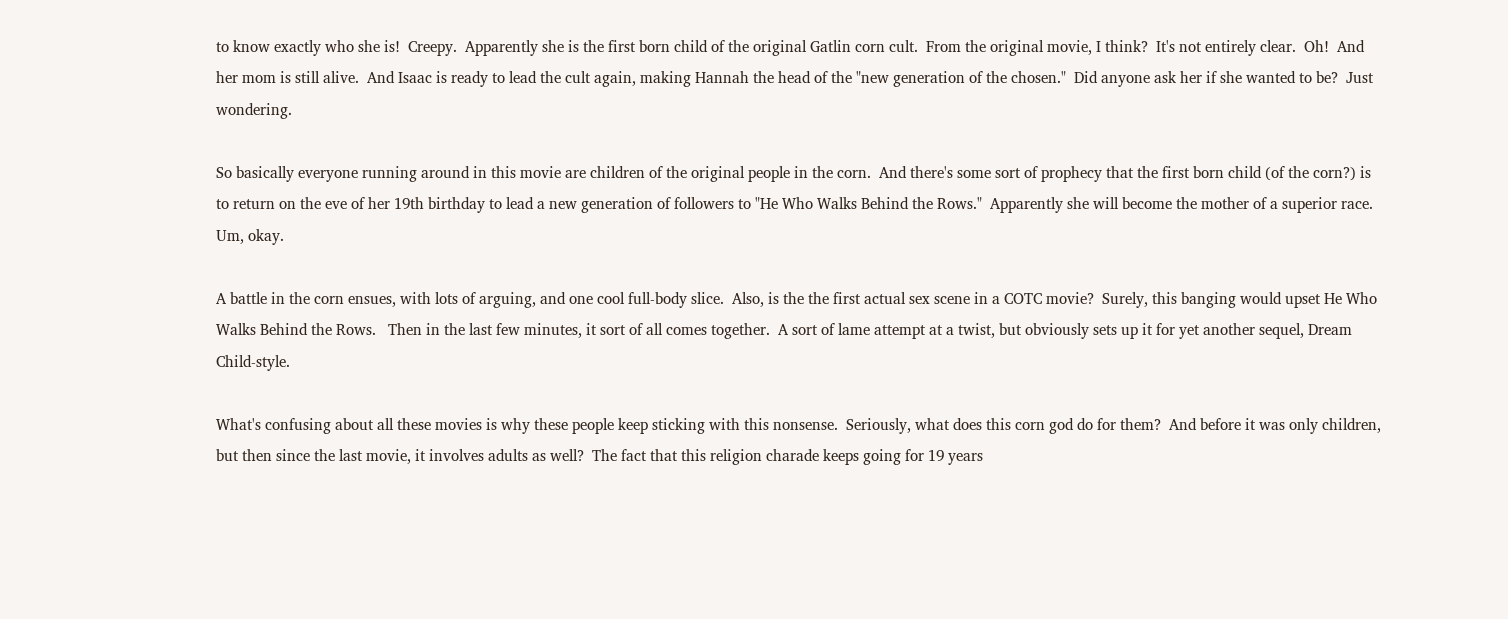to know exactly who she is!  Creepy.  Apparently she is the first born child of the original Gatlin corn cult.  From the original movie, I think?  It's not entirely clear.  Oh!  And her mom is still alive.  And Isaac is ready to lead the cult again, making Hannah the head of the "new generation of the chosen."  Did anyone ask her if she wanted to be?  Just wondering.

So basically everyone running around in this movie are children of the original people in the corn.  And there's some sort of prophecy that the first born child (of the corn?) is to return on the eve of her 19th birthday to lead a new generation of followers to "He Who Walks Behind the Rows."  Apparently she will become the mother of a superior race.  Um, okay.

A battle in the corn ensues, with lots of arguing, and one cool full-body slice.  Also, is the the first actual sex scene in a COTC movie?  Surely, this banging would upset He Who Walks Behind the Rows.   Then in the last few minutes, it sort of all comes together.  A sort of lame attempt at a twist, but obviously sets up it for yet another sequel, Dream Child-style.

What's confusing about all these movies is why these people keep sticking with this nonsense.  Seriously, what does this corn god do for them?  And before it was only children, but then since the last movie, it involves adults as well?  The fact that this religion charade keeps going for 19 years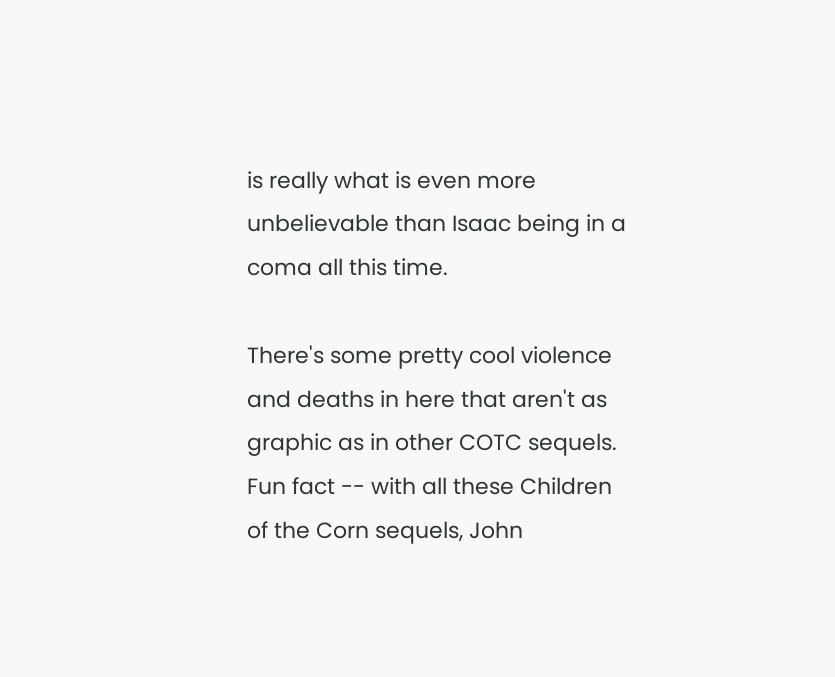is really what is even more unbelievable than Isaac being in a coma all this time.

There's some pretty cool violence and deaths in here that aren't as graphic as in other COTC sequels.  Fun fact -- with all these Children of the Corn sequels, John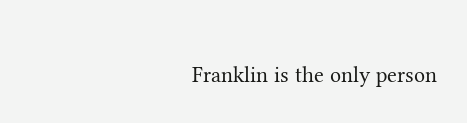Franklin is the only person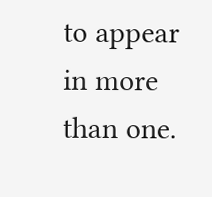to appear in more than one.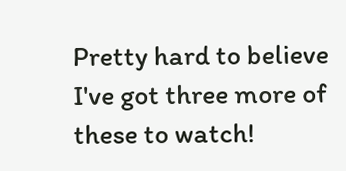Pretty hard to believe I've got three more of these to watch!